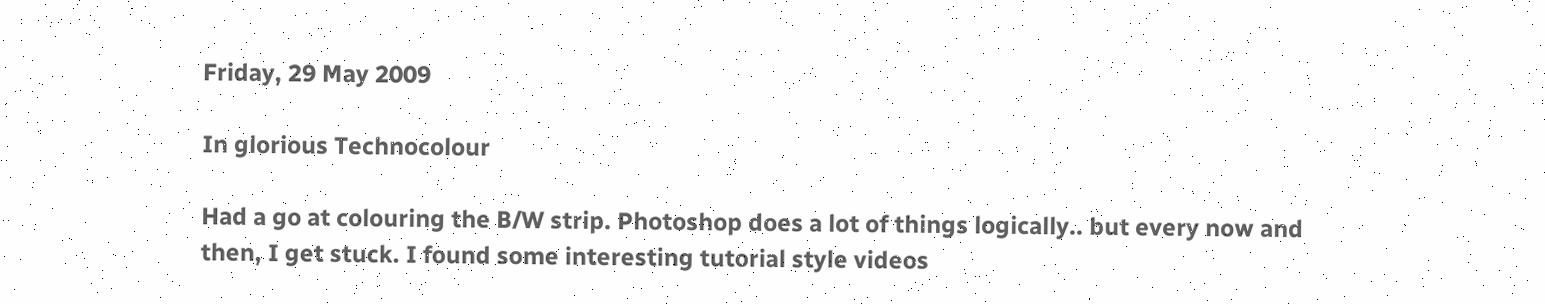Friday, 29 May 2009

In glorious Technocolour

Had a go at colouring the B/W strip. Photoshop does a lot of things logically.. but every now and then, I get stuck. I found some interesting tutorial style videos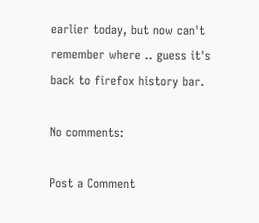earlier today, but now can't remember where .. guess it's back to firefox history bar.

No comments:

Post a Comment